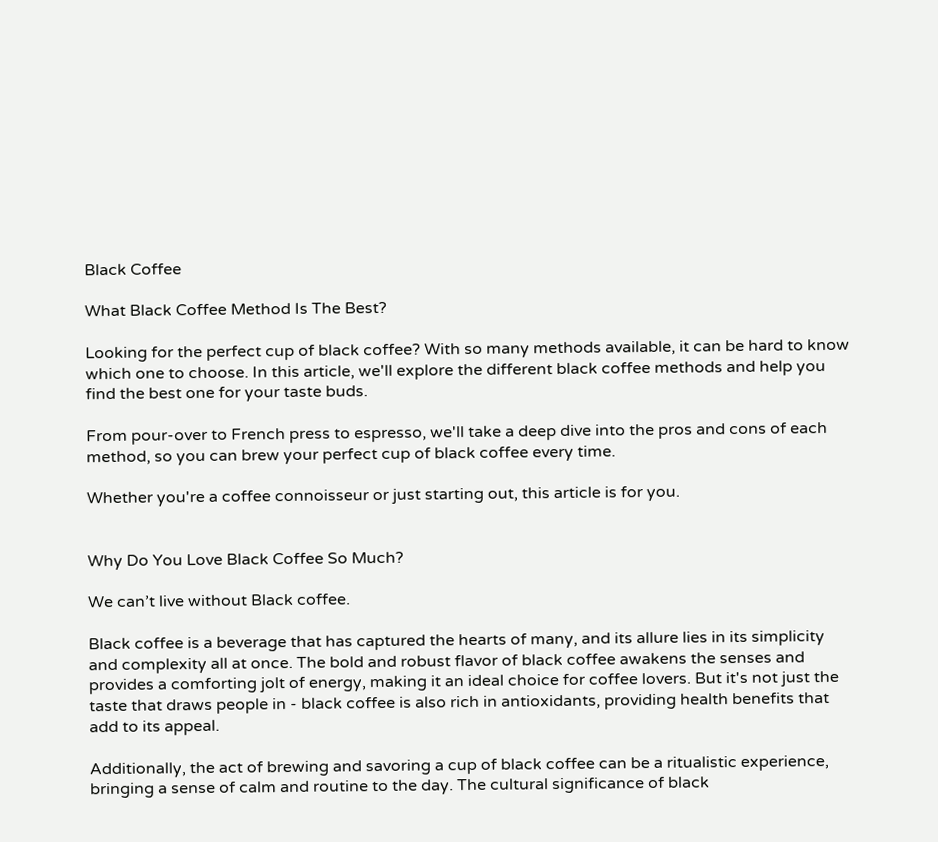Black Coffee

What Black Coffee Method Is The Best?

Looking for the perfect cup of black coffee? With so many methods available, it can be hard to know which one to choose. In this article, we'll explore the different black coffee methods and help you find the best one for your taste buds.

From pour-over to French press to espresso, we'll take a deep dive into the pros and cons of each method, so you can brew your perfect cup of black coffee every time.

Whether you're a coffee connoisseur or just starting out, this article is for you.


Why Do You Love Black Coffee So Much?

We can’t live without Black coffee.

Black coffee is a beverage that has captured the hearts of many, and its allure lies in its simplicity and complexity all at once. The bold and robust flavor of black coffee awakens the senses and provides a comforting jolt of energy, making it an ideal choice for coffee lovers. But it's not just the taste that draws people in - black coffee is also rich in antioxidants, providing health benefits that add to its appeal.

Additionally, the act of brewing and savoring a cup of black coffee can be a ritualistic experience, bringing a sense of calm and routine to the day. The cultural significance of black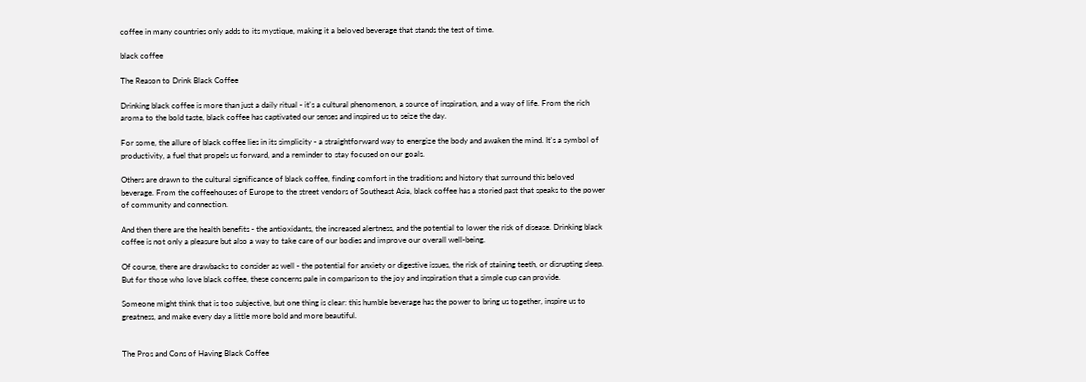coffee in many countries only adds to its mystique, making it a beloved beverage that stands the test of time.

black coffee

The Reason to Drink Black Coffee

Drinking black coffee is more than just a daily ritual - it's a cultural phenomenon, a source of inspiration, and a way of life. From the rich aroma to the bold taste, black coffee has captivated our senses and inspired us to seize the day.

For some, the allure of black coffee lies in its simplicity - a straightforward way to energize the body and awaken the mind. It's a symbol of productivity, a fuel that propels us forward, and a reminder to stay focused on our goals.

Others are drawn to the cultural significance of black coffee, finding comfort in the traditions and history that surround this beloved beverage. From the coffeehouses of Europe to the street vendors of Southeast Asia, black coffee has a storied past that speaks to the power of community and connection.

And then there are the health benefits - the antioxidants, the increased alertness, and the potential to lower the risk of disease. Drinking black coffee is not only a pleasure but also a way to take care of our bodies and improve our overall well-being.

Of course, there are drawbacks to consider as well - the potential for anxiety or digestive issues, the risk of staining teeth, or disrupting sleep. But for those who love black coffee, these concerns pale in comparison to the joy and inspiration that a simple cup can provide.

Someone might think that is too subjective, but one thing is clear: this humble beverage has the power to bring us together, inspire us to greatness, and make every day a little more bold and more beautiful.


The Pros and Cons of Having Black Coffee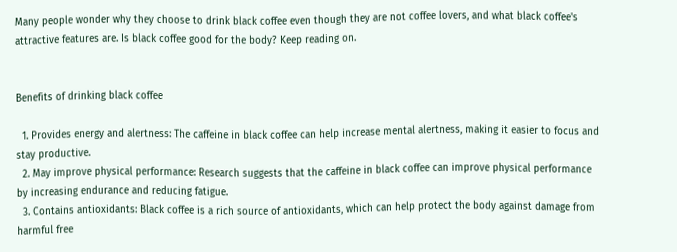Many people wonder why they choose to drink black coffee even though they are not coffee lovers, and what black coffee's attractive features are. Is black coffee good for the body? Keep reading on.


Benefits of drinking black coffee

  1. Provides energy and alertness: The caffeine in black coffee can help increase mental alertness, making it easier to focus and stay productive.
  2. May improve physical performance: Research suggests that the caffeine in black coffee can improve physical performance by increasing endurance and reducing fatigue.
  3. Contains antioxidants: Black coffee is a rich source of antioxidants, which can help protect the body against damage from harmful free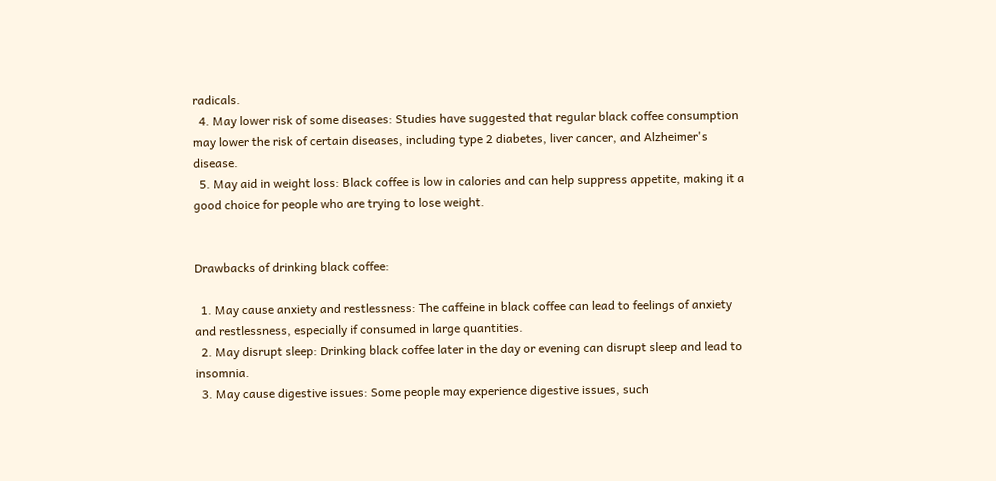radicals.
  4. May lower risk of some diseases: Studies have suggested that regular black coffee consumption may lower the risk of certain diseases, including type 2 diabetes, liver cancer, and Alzheimer's disease.
  5. May aid in weight loss: Black coffee is low in calories and can help suppress appetite, making it a good choice for people who are trying to lose weight.


Drawbacks of drinking black coffee:

  1. May cause anxiety and restlessness: The caffeine in black coffee can lead to feelings of anxiety and restlessness, especially if consumed in large quantities.
  2. May disrupt sleep: Drinking black coffee later in the day or evening can disrupt sleep and lead to insomnia.
  3. May cause digestive issues: Some people may experience digestive issues, such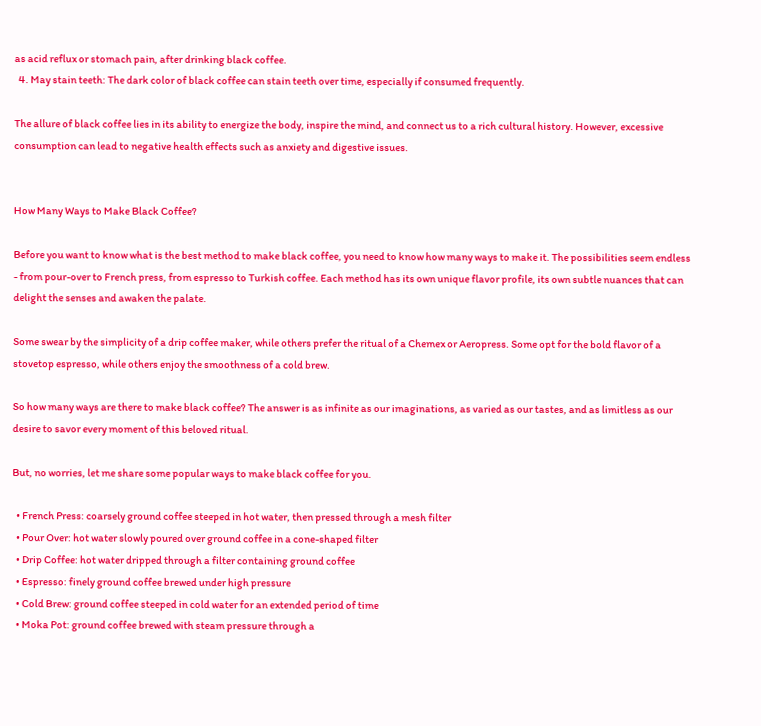as acid reflux or stomach pain, after drinking black coffee.
  4. May stain teeth: The dark color of black coffee can stain teeth over time, especially if consumed frequently.

The allure of black coffee lies in its ability to energize the body, inspire the mind, and connect us to a rich cultural history. However, excessive consumption can lead to negative health effects such as anxiety and digestive issues.


How Many Ways to Make Black Coffee?

Before you want to know what is the best method to make black coffee, you need to know how many ways to make it. The possibilities seem endless - from pour-over to French press, from espresso to Turkish coffee. Each method has its own unique flavor profile, its own subtle nuances that can delight the senses and awaken the palate.

Some swear by the simplicity of a drip coffee maker, while others prefer the ritual of a Chemex or Aeropress. Some opt for the bold flavor of a stovetop espresso, while others enjoy the smoothness of a cold brew.

So how many ways are there to make black coffee? The answer is as infinite as our imaginations, as varied as our tastes, and as limitless as our desire to savor every moment of this beloved ritual.

But, no worries, let me share some popular ways to make black coffee for you.

  • French Press: coarsely ground coffee steeped in hot water, then pressed through a mesh filter
  • Pour Over: hot water slowly poured over ground coffee in a cone-shaped filter
  • Drip Coffee: hot water dripped through a filter containing ground coffee
  • Espresso: finely ground coffee brewed under high pressure
  • Cold Brew: ground coffee steeped in cold water for an extended period of time
  • Moka Pot: ground coffee brewed with steam pressure through a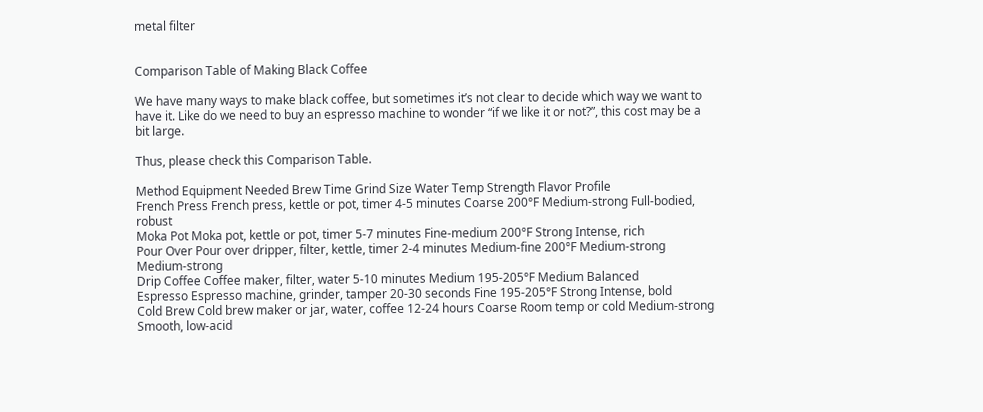metal filter


Comparison Table of Making Black Coffee

We have many ways to make black coffee, but sometimes it’s not clear to decide which way we want to have it. Like do we need to buy an espresso machine to wonder “if we like it or not?”, this cost may be a bit large.

Thus, please check this Comparison Table.

Method Equipment Needed Brew Time Grind Size Water Temp Strength Flavor Profile
French Press French press, kettle or pot, timer 4-5 minutes Coarse 200°F Medium-strong Full-bodied, robust
Moka Pot Moka pot, kettle or pot, timer 5-7 minutes Fine-medium 200°F Strong Intense, rich
Pour Over Pour over dripper, filter, kettle, timer 2-4 minutes Medium-fine 200°F Medium-strong Medium-strong
Drip Coffee Coffee maker, filter, water 5-10 minutes Medium 195-205°F Medium Balanced
Espresso Espresso machine, grinder, tamper 20-30 seconds Fine 195-205°F Strong Intense, bold
Cold Brew Cold brew maker or jar, water, coffee 12-24 hours Coarse Room temp or cold Medium-strong Smooth, low-acid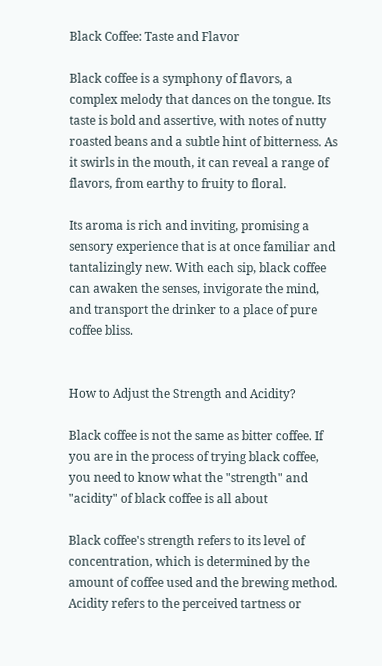Black Coffee: Taste and Flavor

Black coffee is a symphony of flavors, a complex melody that dances on the tongue. Its taste is bold and assertive, with notes of nutty roasted beans and a subtle hint of bitterness. As it swirls in the mouth, it can reveal a range of flavors, from earthy to fruity to floral.

Its aroma is rich and inviting, promising a sensory experience that is at once familiar and tantalizingly new. With each sip, black coffee can awaken the senses, invigorate the mind, and transport the drinker to a place of pure coffee bliss.


How to Adjust the Strength and Acidity?

Black coffee is not the same as bitter coffee. If you are in the process of trying black coffee, you need to know what the "strength" and "acidity" of black coffee is all about

Black coffee's strength refers to its level of concentration, which is determined by the amount of coffee used and the brewing method. Acidity refers to the perceived tartness or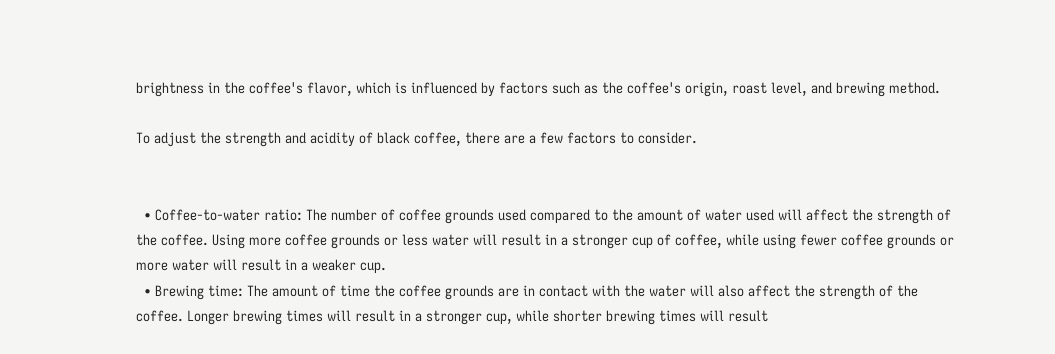brightness in the coffee's flavor, which is influenced by factors such as the coffee's origin, roast level, and brewing method.

To adjust the strength and acidity of black coffee, there are a few factors to consider.


  • Coffee-to-water ratio: The number of coffee grounds used compared to the amount of water used will affect the strength of the coffee. Using more coffee grounds or less water will result in a stronger cup of coffee, while using fewer coffee grounds or more water will result in a weaker cup.
  • Brewing time: The amount of time the coffee grounds are in contact with the water will also affect the strength of the coffee. Longer brewing times will result in a stronger cup, while shorter brewing times will result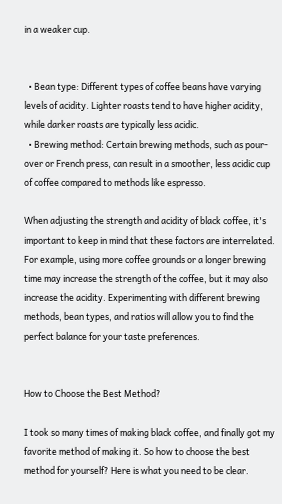in a weaker cup.


  • Bean type: Different types of coffee beans have varying levels of acidity. Lighter roasts tend to have higher acidity, while darker roasts are typically less acidic.
  • Brewing method: Certain brewing methods, such as pour-over or French press, can result in a smoother, less acidic cup of coffee compared to methods like espresso.

When adjusting the strength and acidity of black coffee, it's important to keep in mind that these factors are interrelated. For example, using more coffee grounds or a longer brewing time may increase the strength of the coffee, but it may also increase the acidity. Experimenting with different brewing methods, bean types, and ratios will allow you to find the perfect balance for your taste preferences.


How to Choose the Best Method?

I took so many times of making black coffee, and finally got my favorite method of making it. So how to choose the best method for yourself? Here is what you need to be clear.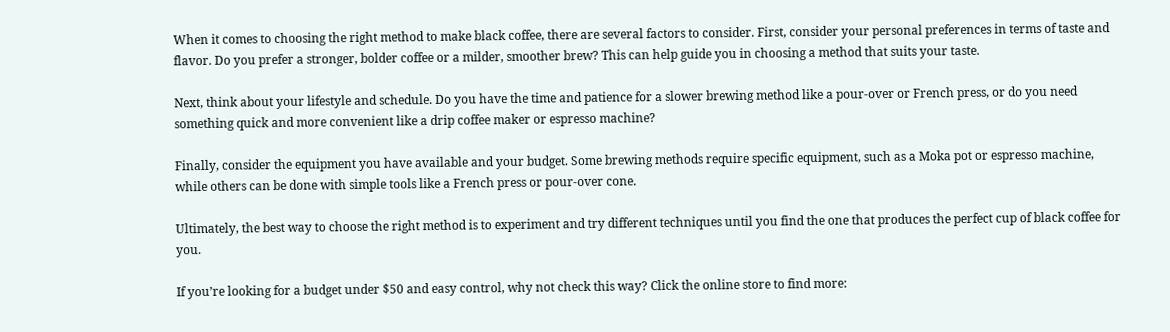When it comes to choosing the right method to make black coffee, there are several factors to consider. First, consider your personal preferences in terms of taste and flavor. Do you prefer a stronger, bolder coffee or a milder, smoother brew? This can help guide you in choosing a method that suits your taste.

Next, think about your lifestyle and schedule. Do you have the time and patience for a slower brewing method like a pour-over or French press, or do you need something quick and more convenient like a drip coffee maker or espresso machine?

Finally, consider the equipment you have available and your budget. Some brewing methods require specific equipment, such as a Moka pot or espresso machine, while others can be done with simple tools like a French press or pour-over cone.

Ultimately, the best way to choose the right method is to experiment and try different techniques until you find the one that produces the perfect cup of black coffee for you.

If you’re looking for a budget under $50 and easy control, why not check this way? Click the online store to find more: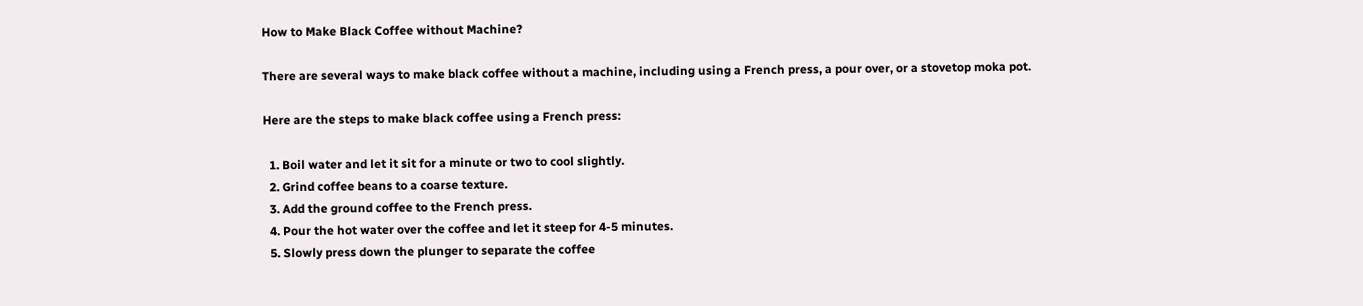How to Make Black Coffee without Machine?

There are several ways to make black coffee without a machine, including using a French press, a pour over, or a stovetop moka pot.

Here are the steps to make black coffee using a French press:

  1. Boil water and let it sit for a minute or two to cool slightly.
  2. Grind coffee beans to a coarse texture.
  3. Add the ground coffee to the French press.
  4. Pour the hot water over the coffee and let it steep for 4-5 minutes.
  5. Slowly press down the plunger to separate the coffee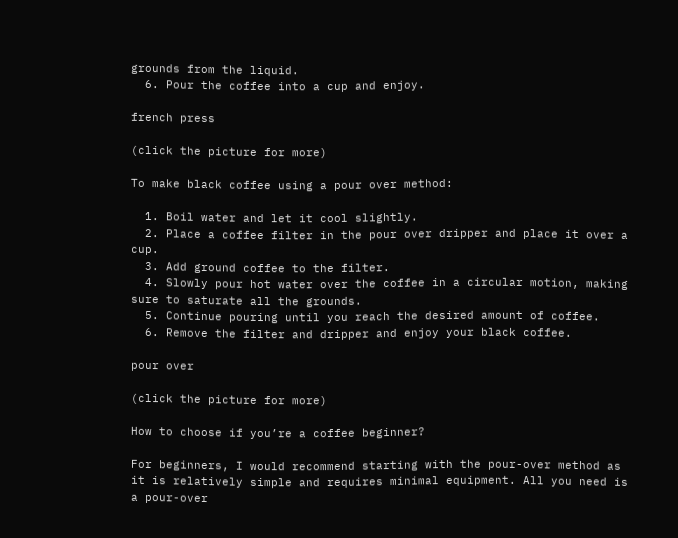grounds from the liquid.
  6. Pour the coffee into a cup and enjoy.

french press

(click the picture for more)

To make black coffee using a pour over method:

  1. Boil water and let it cool slightly.
  2. Place a coffee filter in the pour over dripper and place it over a cup.
  3. Add ground coffee to the filter.
  4. Slowly pour hot water over the coffee in a circular motion, making sure to saturate all the grounds.
  5. Continue pouring until you reach the desired amount of coffee.
  6. Remove the filter and dripper and enjoy your black coffee.

pour over

(click the picture for more)

How to choose if you’re a coffee beginner?

For beginners, I would recommend starting with the pour-over method as it is relatively simple and requires minimal equipment. All you need is a pour-over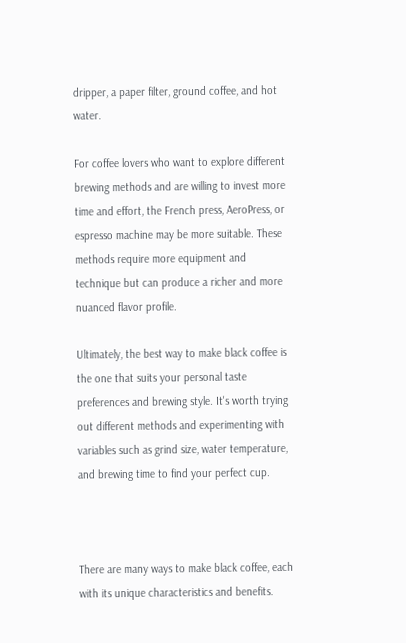dripper, a paper filter, ground coffee, and hot water.

For coffee lovers who want to explore different brewing methods and are willing to invest more time and effort, the French press, AeroPress, or espresso machine may be more suitable. These methods require more equipment and technique but can produce a richer and more nuanced flavor profile.

Ultimately, the best way to make black coffee is the one that suits your personal taste preferences and brewing style. It's worth trying out different methods and experimenting with variables such as grind size, water temperature, and brewing time to find your perfect cup.



There are many ways to make black coffee, each with its unique characteristics and benefits.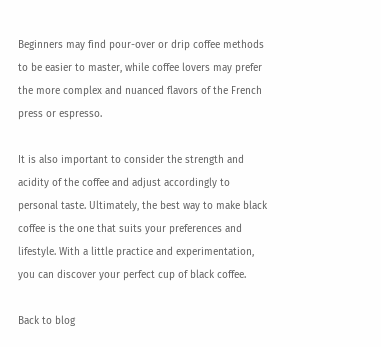Beginners may find pour-over or drip coffee methods to be easier to master, while coffee lovers may prefer the more complex and nuanced flavors of the French press or espresso.

It is also important to consider the strength and acidity of the coffee and adjust accordingly to personal taste. Ultimately, the best way to make black coffee is the one that suits your preferences and lifestyle. With a little practice and experimentation, you can discover your perfect cup of black coffee.

Back to blog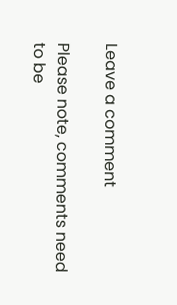Leave a comment

Please note, comments need to be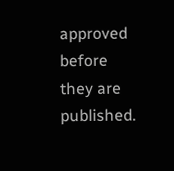approved before they are published.